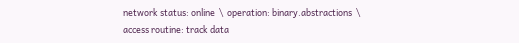network status: online  \  operation: binary.abstractions  \  access routine: track data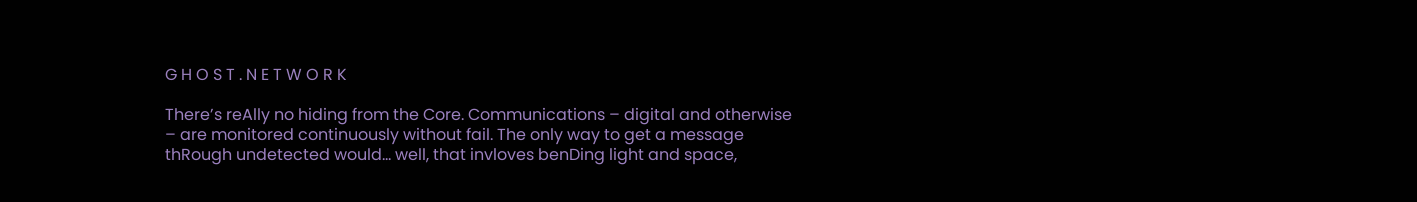G H O S T . N E T W O R K

There’s reAlly no hiding from the Core. Communications – digital and otherwise – are monitored continuously without fail. The only way to get a message thRough undetected would… well, that invloves benDing light and space,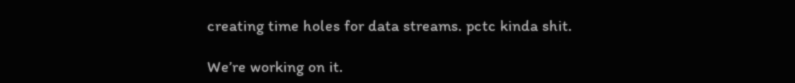creating time holes for data streams. pctc kinda shit.

We’re working on it.